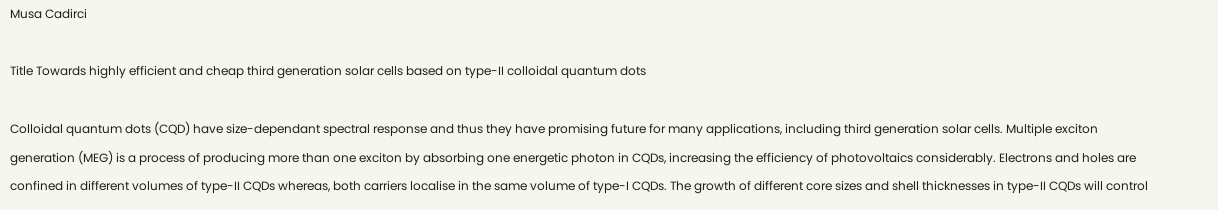Musa Cadirci

Title Towards highly efficient and cheap third generation solar cells based on type-II colloidal quantum dots

Colloidal quantum dots (CQD) have size-dependant spectral response and thus they have promising future for many applications, including third generation solar cells. Multiple exciton generation (MEG) is a process of producing more than one exciton by absorbing one energetic photon in CQDs, increasing the efficiency of photovoltaics considerably. Electrons and holes are confined in different volumes of type-II CQDs whereas, both carriers localise in the same volume of type-I CQDs. The growth of different core sizes and shell thicknesses in type-II CQDs will control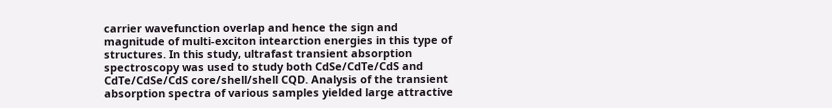carrier wavefunction overlap and hence the sign and magnitude of multi-exciton intearction energies in this type of structures. In this study, ultrafast transient absorption spectroscopy was used to study both CdSe/CdTe/CdS and CdTe/CdSe/CdS core/shell/shell CQD. Analysis of the transient absorption spectra of various samples yielded large attractive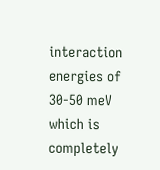interaction energies of 30-50 meV which is completely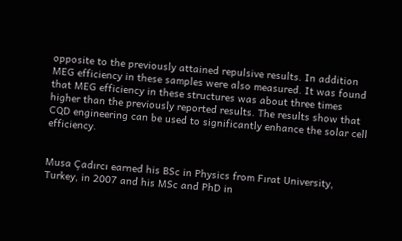opposite to the previously attained repulsive results. In addition MEG efficiency in these samples were also measured. It was found that MEG efficiency in these structures was about three times higher than the previously reported results. The results show that CQD engineering can be used to significantly enhance the solar cell efficiency.


Musa Çadırcı earned his BSc in Physics from Fırat University, Turkey, in 2007 and his MSc and PhD in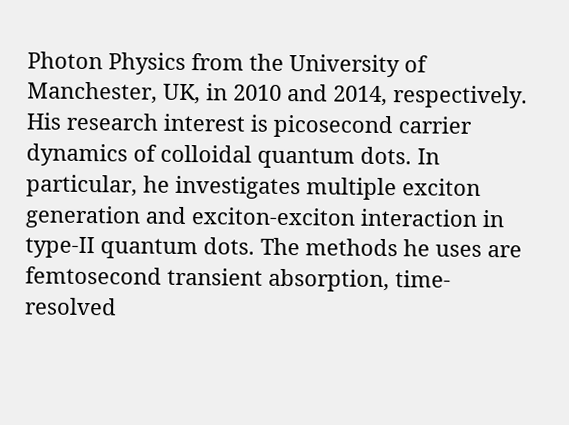Photon Physics from the University of Manchester, UK, in 2010 and 2014, respectively. His research interest is picosecond carrier dynamics of colloidal quantum dots. In particular, he investigates multiple exciton generation and exciton-exciton interaction in type-II quantum dots. The methods he uses are femtosecond transient absorption, time-resolved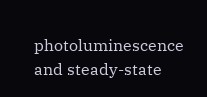photoluminescence and steady-state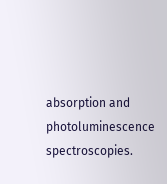absorption and photoluminescence spectroscopies.